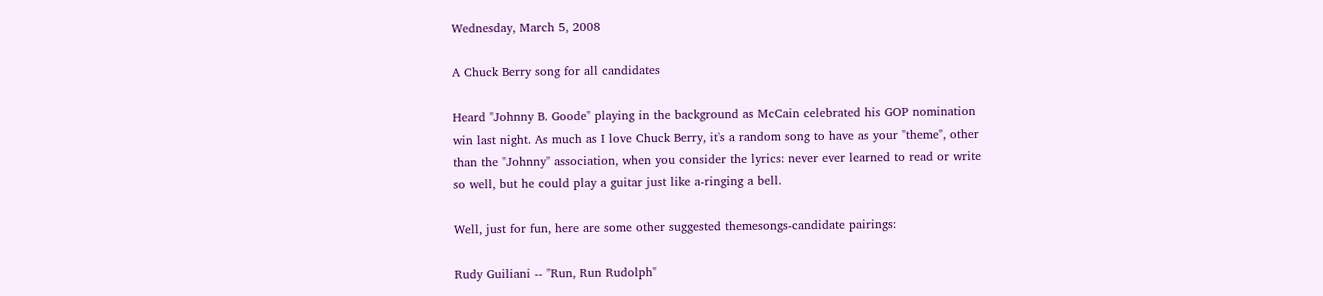Wednesday, March 5, 2008

A Chuck Berry song for all candidates

Heard "Johnny B. Goode" playing in the background as McCain celebrated his GOP nomination win last night. As much as I love Chuck Berry, it's a random song to have as your "theme", other than the "Johnny" association, when you consider the lyrics: never ever learned to read or write so well, but he could play a guitar just like a-ringing a bell.

Well, just for fun, here are some other suggested themesongs-candidate pairings:

Rudy Guiliani -- "Run, Run Rudolph"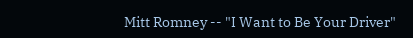Mitt Romney -- "I Want to Be Your Driver"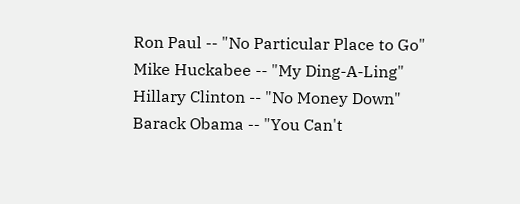Ron Paul -- "No Particular Place to Go"
Mike Huckabee -- "My Ding-A-Ling"
Hillary Clinton -- "No Money Down"
Barack Obama -- "You Can't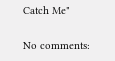Catch Me"

No comments: